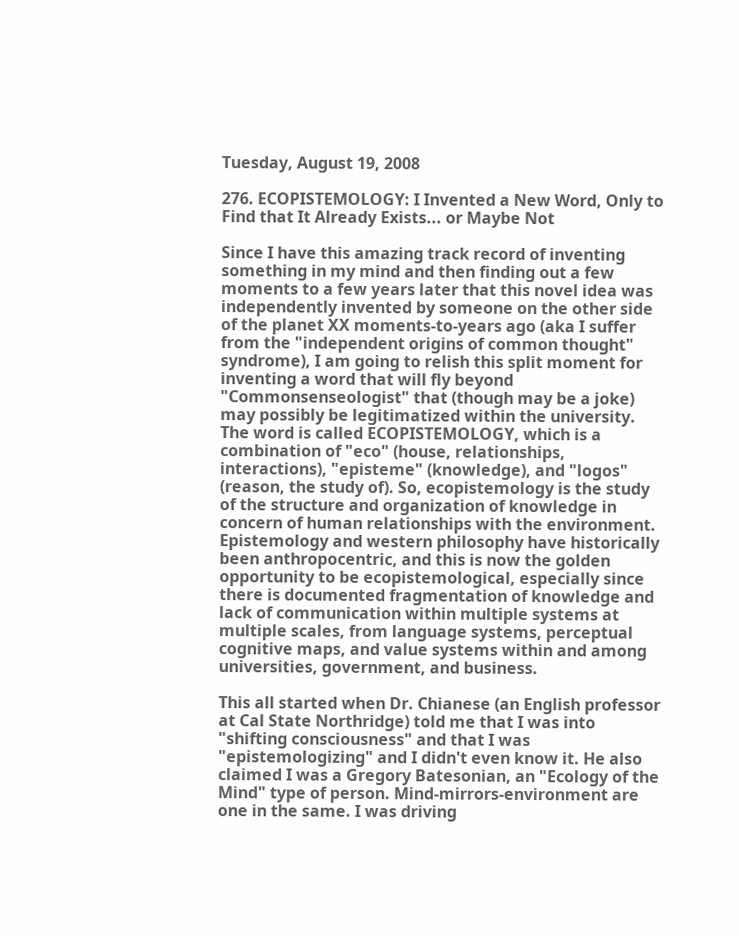Tuesday, August 19, 2008

276. ECOPISTEMOLOGY: I Invented a New Word, Only to Find that It Already Exists... or Maybe Not

Since I have this amazing track record of inventing something in my mind and then finding out a few moments to a few years later that this novel idea was independently invented by someone on the other side of the planet XX moments-to-years ago (aka I suffer from the "independent origins of common thought" syndrome), I am going to relish this split moment for inventing a word that will fly beyond "Commonsenseologist" that (though may be a joke) may possibly be legitimatized within the university. The word is called ECOPISTEMOLOGY, which is a combination of "eco" (house, relationships, interactions), "episteme" (knowledge), and "logos" (reason, the study of). So, ecopistemology is the study of the structure and organization of knowledge in concern of human relationships with the environment. Epistemology and western philosophy have historically been anthropocentric, and this is now the golden opportunity to be ecopistemological, especially since there is documented fragmentation of knowledge and lack of communication within multiple systems at multiple scales, from language systems, perceptual cognitive maps, and value systems within and among universities, government, and business.

This all started when Dr. Chianese (an English professor at Cal State Northridge) told me that I was into "shifting consciousness" and that I was "epistemologizing" and I didn't even know it. He also claimed I was a Gregory Batesonian, an "Ecology of the Mind" type of person. Mind-mirrors-environment are one in the same. I was driving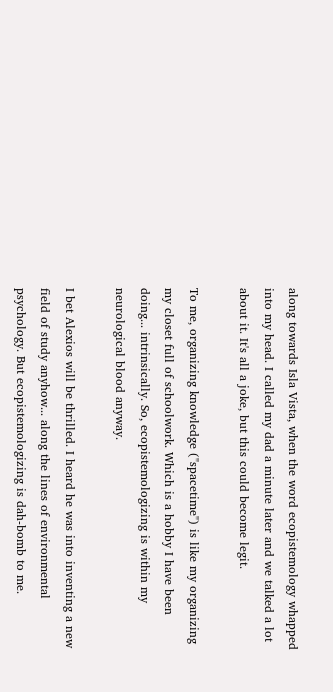along towards Isla Vista, when the word ecopistemology whapped into my head. I called my dad a minute later and we talked a lot about it. It's all a joke, but this could become legit.

To me, organizing knowledge ("spacetime") is like my organizing my closet full of schoolwork. Which is a hobby I have been doing... intrinsically. So, ecopistemologizing is within my neurological blood anyway.

I bet Alexios will be thrilled. I heard he was into inventing a new field of study anyhow... along the lines of environmental psychology. But ecopistemologizing is dah-bomb to me.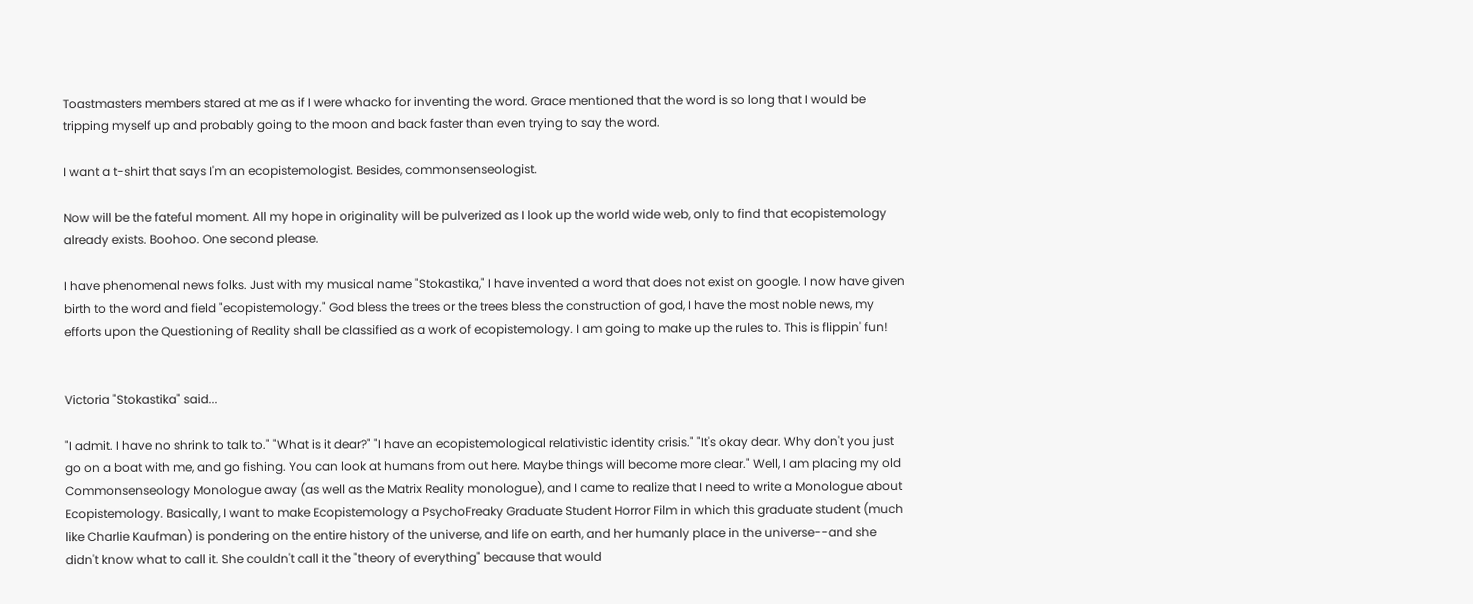Toastmasters members stared at me as if I were whacko for inventing the word. Grace mentioned that the word is so long that I would be tripping myself up and probably going to the moon and back faster than even trying to say the word.

I want a t-shirt that says I'm an ecopistemologist. Besides, commonsenseologist.

Now will be the fateful moment. All my hope in originality will be pulverized as I look up the world wide web, only to find that ecopistemology already exists. Boohoo. One second please.

I have phenomenal news folks. Just with my musical name "Stokastika," I have invented a word that does not exist on google. I now have given birth to the word and field "ecopistemology." God bless the trees or the trees bless the construction of god, I have the most noble news, my efforts upon the Questioning of Reality shall be classified as a work of ecopistemology. I am going to make up the rules to. This is flippin' fun!


Victoria "Stokastika" said...

"I admit. I have no shrink to talk to." "What is it dear?" "I have an ecopistemological relativistic identity crisis." "It's okay dear. Why don't you just go on a boat with me, and go fishing. You can look at humans from out here. Maybe things will become more clear." Well, I am placing my old Commonsenseology Monologue away (as well as the Matrix Reality monologue), and I came to realize that I need to write a Monologue about Ecopistemology. Basically, I want to make Ecopistemology a PsychoFreaky Graduate Student Horror Film in which this graduate student (much like Charlie Kaufman) is pondering on the entire history of the universe, and life on earth, and her humanly place in the universe--and she didn't know what to call it. She couldn't call it the "theory of everything" because that would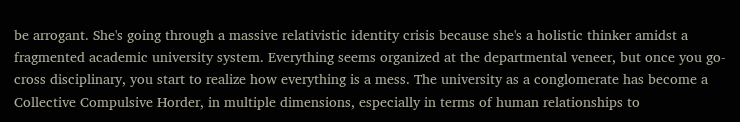be arrogant. She's going through a massive relativistic identity crisis because she's a holistic thinker amidst a fragmented academic university system. Everything seems organized at the departmental veneer, but once you go-cross disciplinary, you start to realize how everything is a mess. The university as a conglomerate has become a Collective Compulsive Horder, in multiple dimensions, especially in terms of human relationships to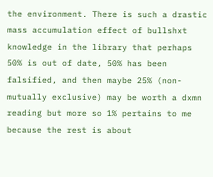the environment. There is such a drastic mass accumulation effect of bullshxt knowledge in the library that perhaps 50% is out of date, 50% has been falsified, and then maybe 25% (non-mutually exclusive) may be worth a dxmn reading but more so 1% pertains to me because the rest is about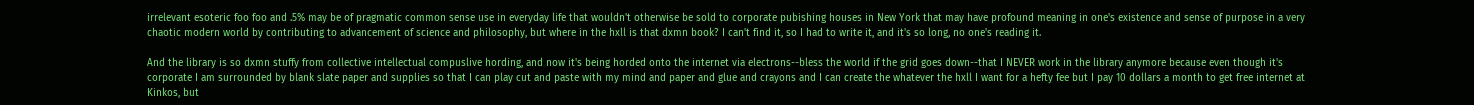irrelevant esoteric foo foo and .5% may be of pragmatic common sense use in everyday life that wouldn't otherwise be sold to corporate pubishing houses in New York that may have profound meaning in one's existence and sense of purpose in a very chaotic modern world by contributing to advancement of science and philosophy, but where in the hxll is that dxmn book? I can't find it, so I had to write it, and it's so long, no one's reading it.

And the library is so dxmn stuffy from collective intellectual compuslive hording, and now it's being horded onto the internet via electrons--bless the world if the grid goes down--that I NEVER work in the library anymore because even though it's corporate I am surrounded by blank slate paper and supplies so that I can play cut and paste with my mind and paper and glue and crayons and I can create the whatever the hxll I want for a hefty fee but I pay 10 dollars a month to get free internet at Kinkos, but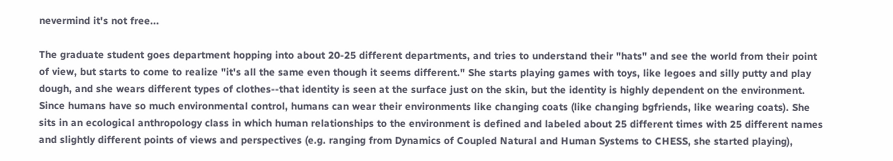nevermind it's not free...

The graduate student goes department hopping into about 20-25 different departments, and tries to understand their "hats" and see the world from their point of view, but starts to come to realize "it's all the same even though it seems different." She starts playing games with toys, like legoes and silly putty and play dough, and she wears different types of clothes--that identity is seen at the surface just on the skin, but the identity is highly dependent on the environment. Since humans have so much environmental control, humans can wear their environments like changing coats (like changing bgfriends, like wearing coats). She sits in an ecological anthropology class in which human relationships to the environment is defined and labeled about 25 different times with 25 different names and slightly different points of views and perspectives (e.g. ranging from Dynamics of Coupled Natural and Human Systems to CHESS, she started playing),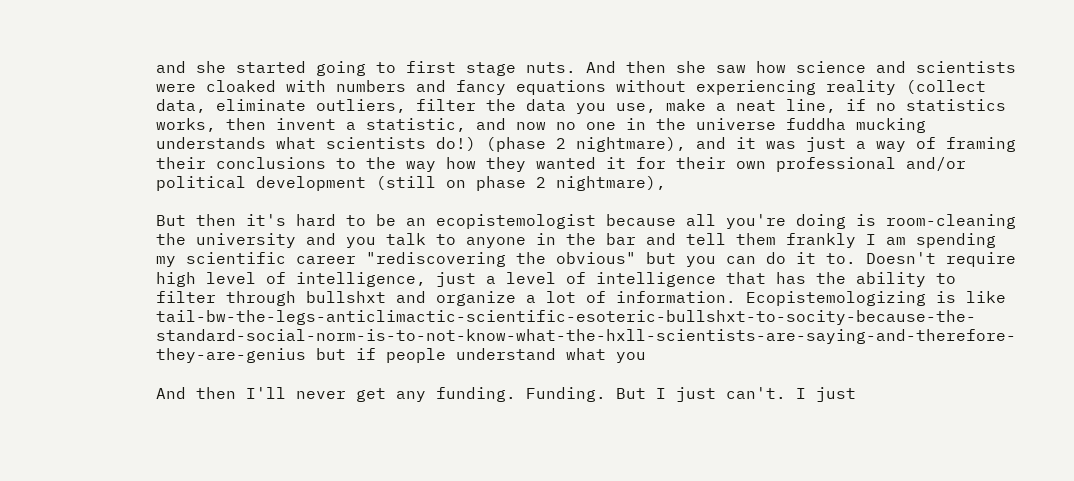and she started going to first stage nuts. And then she saw how science and scientists were cloaked with numbers and fancy equations without experiencing reality (collect data, eliminate outliers, filter the data you use, make a neat line, if no statistics works, then invent a statistic, and now no one in the universe fuddha mucking understands what scientists do!) (phase 2 nightmare), and it was just a way of framing their conclusions to the way how they wanted it for their own professional and/or political development (still on phase 2 nightmare),

But then it's hard to be an ecopistemologist because all you're doing is room-cleaning the university and you talk to anyone in the bar and tell them frankly I am spending my scientific career "rediscovering the obvious" but you can do it to. Doesn't require high level of intelligence, just a level of intelligence that has the ability to filter through bullshxt and organize a lot of information. Ecopistemologizing is like tail-bw-the-legs-anticlimactic-scientific-esoteric-bullshxt-to-socity-because-the-standard-social-norm-is-to-not-know-what-the-hxll-scientists-are-saying-and-therefore-they-are-genius but if people understand what you

And then I'll never get any funding. Funding. But I just can't. I just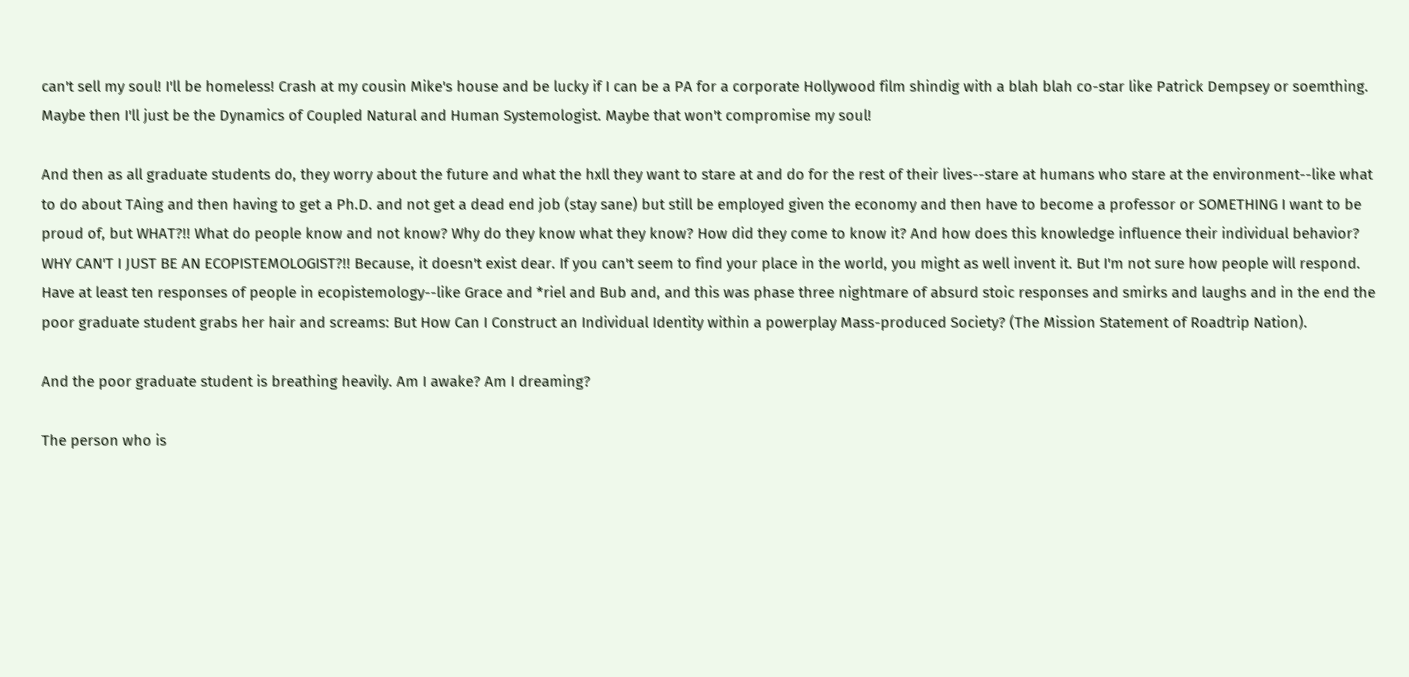can't sell my soul! I'll be homeless! Crash at my cousin Mike's house and be lucky if I can be a PA for a corporate Hollywood film shindig with a blah blah co-star like Patrick Dempsey or soemthing. Maybe then I'll just be the Dynamics of Coupled Natural and Human Systemologist. Maybe that won't compromise my soul!

And then as all graduate students do, they worry about the future and what the hxll they want to stare at and do for the rest of their lives--stare at humans who stare at the environment--like what to do about TAing and then having to get a Ph.D. and not get a dead end job (stay sane) but still be employed given the economy and then have to become a professor or SOMETHING I want to be proud of, but WHAT?!! What do people know and not know? Why do they know what they know? How did they come to know it? And how does this knowledge influence their individual behavior? WHY CAN'T I JUST BE AN ECOPISTEMOLOGIST?!! Because, it doesn't exist dear. If you can't seem to find your place in the world, you might as well invent it. But I'm not sure how people will respond. Have at least ten responses of people in ecopistemology--like Grace and *riel and Bub and, and this was phase three nightmare of absurd stoic responses and smirks and laughs and in the end the poor graduate student grabs her hair and screams: But How Can I Construct an Individual Identity within a powerplay Mass-produced Society? (The Mission Statement of Roadtrip Nation).

And the poor graduate student is breathing heavily. Am I awake? Am I dreaming?

The person who is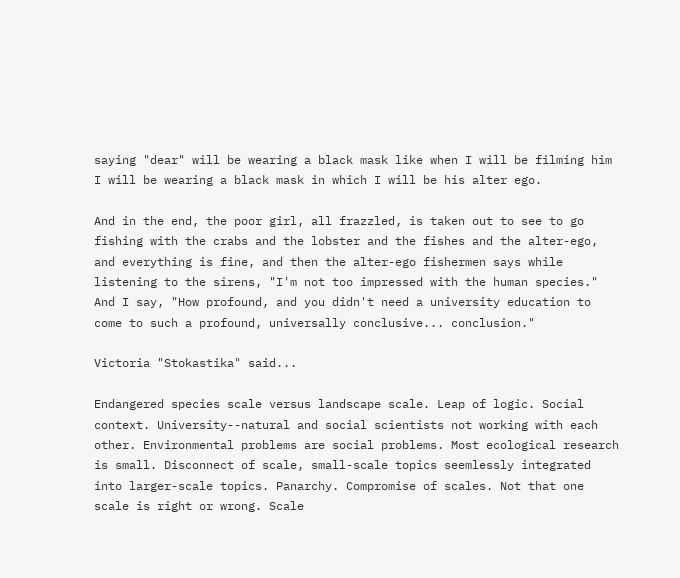saying "dear" will be wearing a black mask like when I will be filming him I will be wearing a black mask in which I will be his alter ego.

And in the end, the poor girl, all frazzled, is taken out to see to go fishing with the crabs and the lobster and the fishes and the alter-ego, and everything is fine, and then the alter-ego fishermen says while listening to the sirens, "I'm not too impressed with the human species." And I say, "How profound, and you didn't need a university education to come to such a profound, universally conclusive... conclusion."

Victoria "Stokastika" said...

Endangered species scale versus landscape scale. Leap of logic. Social context. University--natural and social scientists not working with each other. Environmental problems are social problems. Most ecological research is small. Disconnect of scale, small-scale topics seemlessly integrated into larger-scale topics. Panarchy. Compromise of scales. Not that one scale is right or wrong. Scale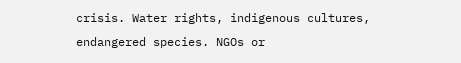crisis. Water rights, indigenous cultures, endangered species. NGOs or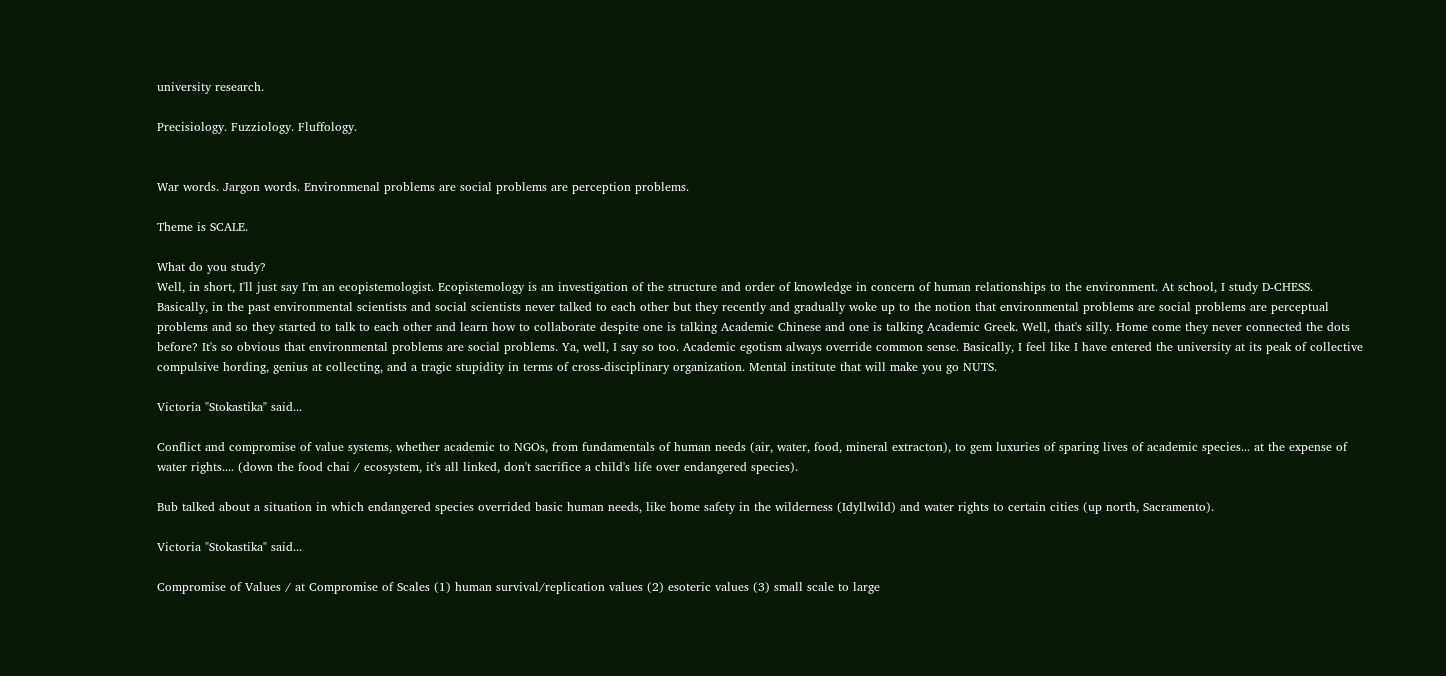university research.

Precisiology. Fuzziology. Fluffology.


War words. Jargon words. Environmenal problems are social problems are perception problems.

Theme is SCALE.

What do you study?
Well, in short, I'll just say I'm an ecopistemologist. Ecopistemology is an investigation of the structure and order of knowledge in concern of human relationships to the environment. At school, I study D-CHESS. Basically, in the past environmental scientists and social scientists never talked to each other but they recently and gradually woke up to the notion that environmental problems are social problems are perceptual problems and so they started to talk to each other and learn how to collaborate despite one is talking Academic Chinese and one is talking Academic Greek. Well, that's silly. Home come they never connected the dots before? It's so obvious that environmental problems are social problems. Ya, well, I say so too. Academic egotism always override common sense. Basically, I feel like I have entered the university at its peak of collective compulsive hording, genius at collecting, and a tragic stupidity in terms of cross-disciplinary organization. Mental institute that will make you go NUTS.

Victoria "Stokastika" said...

Conflict and compromise of value systems, whether academic to NGOs, from fundamentals of human needs (air, water, food, mineral extracton), to gem luxuries of sparing lives of academic species... at the expense of water rights.... (down the food chai / ecosystem, it's all linked, don't sacrifice a child's life over endangered species).

Bub talked about a situation in which endangered species overrided basic human needs, like home safety in the wilderness (Idyllwild) and water rights to certain cities (up north, Sacramento).

Victoria "Stokastika" said...

Compromise of Values / at Compromise of Scales (1) human survival/replication values (2) esoteric values (3) small scale to large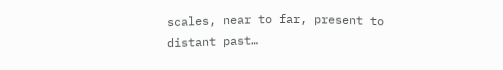scales, near to far, present to distant past…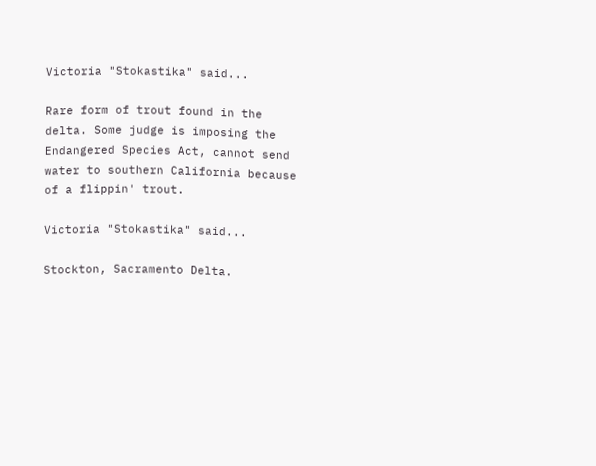Victoria "Stokastika" said...

Rare form of trout found in the delta. Some judge is imposing the Endangered Species Act, cannot send water to southern California because of a flippin' trout.

Victoria "Stokastika" said...

Stockton, Sacramento Delta.